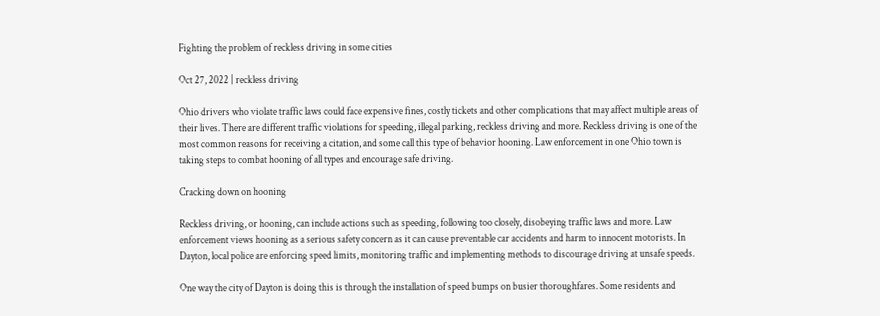Fighting the problem of reckless driving in some cities

Oct 27, 2022 | reckless driving

Ohio drivers who violate traffic laws could face expensive fines, costly tickets and other complications that may affect multiple areas of their lives. There are different traffic violations for speeding, illegal parking, reckless driving and more. Reckless driving is one of the most common reasons for receiving a citation, and some call this type of behavior hooning. Law enforcement in one Ohio town is taking steps to combat hooning of all types and encourage safe driving.

Cracking down on hooning

Reckless driving, or hooning, can include actions such as speeding, following too closely, disobeying traffic laws and more. Law enforcement views hooning as a serious safety concern as it can cause preventable car accidents and harm to innocent motorists. In Dayton, local police are enforcing speed limits, monitoring traffic and implementing methods to discourage driving at unsafe speeds.

One way the city of Dayton is doing this is through the installation of speed bumps on busier thoroughfares. Some residents and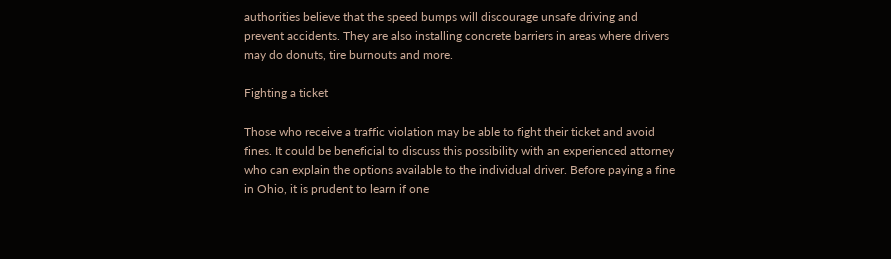authorities believe that the speed bumps will discourage unsafe driving and prevent accidents. They are also installing concrete barriers in areas where drivers may do donuts, tire burnouts and more.

Fighting a ticket

Those who receive a traffic violation may be able to fight their ticket and avoid fines. It could be beneficial to discuss this possibility with an experienced attorney who can explain the options available to the individual driver. Before paying a fine in Ohio, it is prudent to learn if one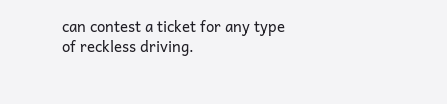can contest a ticket for any type of reckless driving.